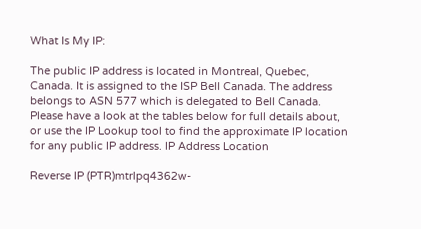What Is My IP:

The public IP address is located in Montreal, Quebec, Canada. It is assigned to the ISP Bell Canada. The address belongs to ASN 577 which is delegated to Bell Canada.
Please have a look at the tables below for full details about, or use the IP Lookup tool to find the approximate IP location for any public IP address. IP Address Location

Reverse IP (PTR)mtrlpq4362w-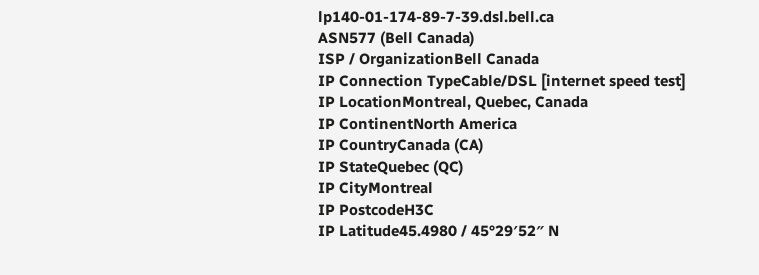lp140-01-174-89-7-39.dsl.bell.ca
ASN577 (Bell Canada)
ISP / OrganizationBell Canada
IP Connection TypeCable/DSL [internet speed test]
IP LocationMontreal, Quebec, Canada
IP ContinentNorth America
IP CountryCanada (CA)
IP StateQuebec (QC)
IP CityMontreal
IP PostcodeH3C
IP Latitude45.4980 / 45°29′52″ N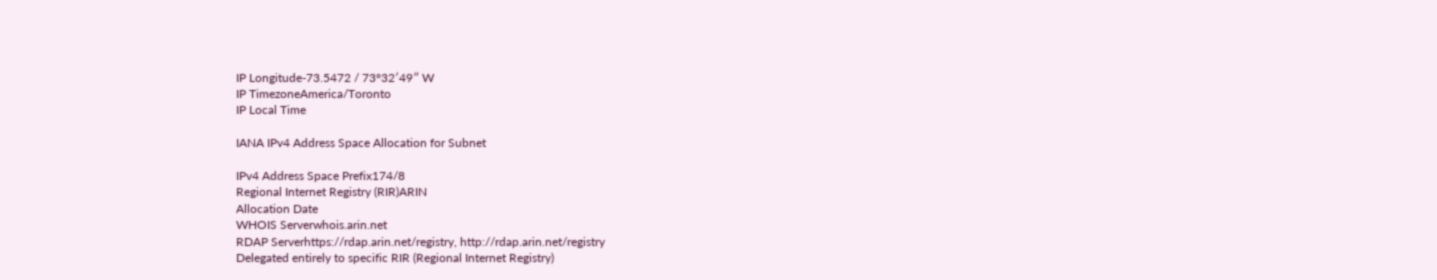IP Longitude-73.5472 / 73°32′49″ W
IP TimezoneAmerica/Toronto
IP Local Time

IANA IPv4 Address Space Allocation for Subnet

IPv4 Address Space Prefix174/8
Regional Internet Registry (RIR)ARIN
Allocation Date
WHOIS Serverwhois.arin.net
RDAP Serverhttps://rdap.arin.net/registry, http://rdap.arin.net/registry
Delegated entirely to specific RIR (Regional Internet Registry)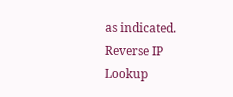as indicated. Reverse IP Lookup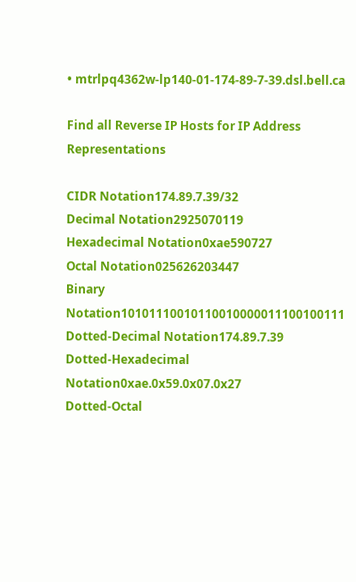• mtrlpq4362w-lp140-01-174-89-7-39.dsl.bell.ca

Find all Reverse IP Hosts for IP Address Representations

CIDR Notation174.89.7.39/32
Decimal Notation2925070119
Hexadecimal Notation0xae590727
Octal Notation025626203447
Binary Notation10101110010110010000011100100111
Dotted-Decimal Notation174.89.7.39
Dotted-Hexadecimal Notation0xae.0x59.0x07.0x27
Dotted-Octal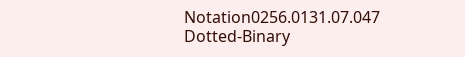Notation0256.0131.07.047
Dotted-Binary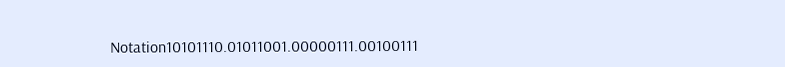Notation10101110.01011001.00000111.00100111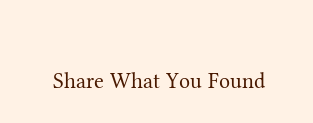Share What You Found